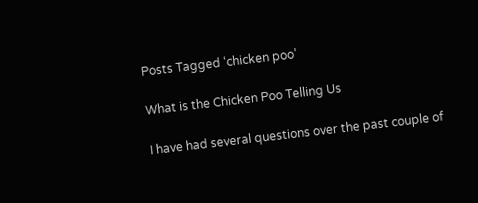Posts Tagged ‘chicken poo’

What is the Chicken Poo Telling Us

I have had several questions over the past couple of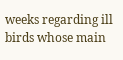weeks regarding ill birds whose main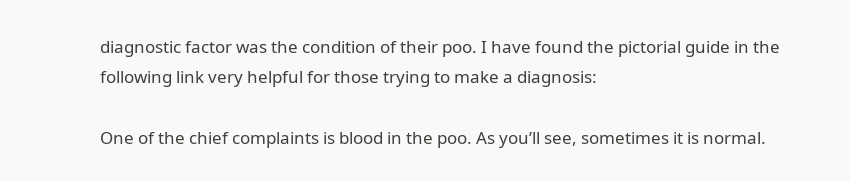diagnostic factor was the condition of their poo. I have found the pictorial guide in the following link very helpful for those trying to make a diagnosis:

One of the chief complaints is blood in the poo. As you’ll see, sometimes it is normal.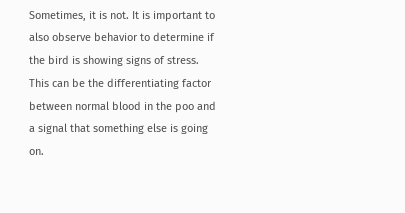Sometimes, it is not. It is important to also observe behavior to determine if the bird is showing signs of stress. This can be the differentiating factor between normal blood in the poo and a signal that something else is going on.